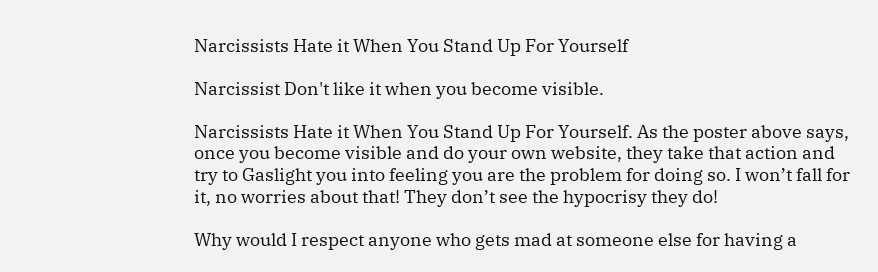Narcissists Hate it When You Stand Up For Yourself

Narcissist Don't like it when you become visible.

Narcissists Hate it When You Stand Up For Yourself. As the poster above says, once you become visible and do your own website, they take that action and try to Gaslight you into feeling you are the problem for doing so. I won’t fall for it, no worries about that! They don’t see the hypocrisy they do!

Why would I respect anyone who gets mad at someone else for having a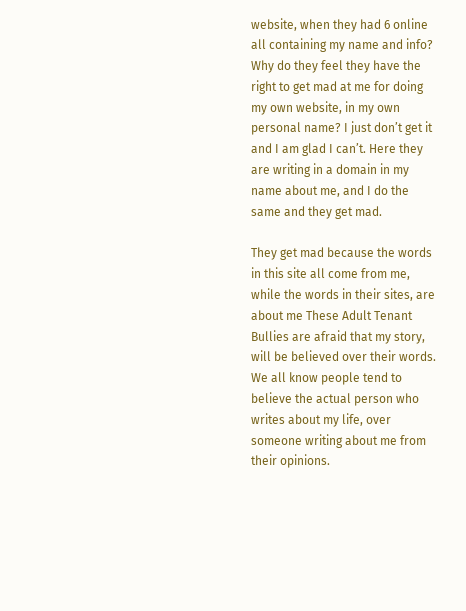website, when they had 6 online all containing my name and info? Why do they feel they have the right to get mad at me for doing my own website, in my own personal name? I just don’t get it and I am glad I can’t. Here they are writing in a domain in my name about me, and I do the same and they get mad.

They get mad because the words in this site all come from me, while the words in their sites, are about me These Adult Tenant Bullies are afraid that my story, will be believed over their words. We all know people tend to believe the actual person who writes about my life, over someone writing about me from their opinions.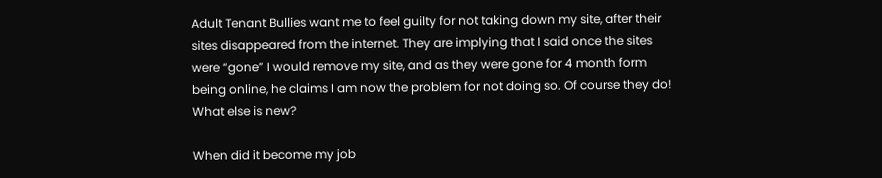Adult Tenant Bullies want me to feel guilty for not taking down my site, after their sites disappeared from the internet. They are implying that I said once the sites were “gone” I would remove my site, and as they were gone for 4 month form being online, he claims I am now the problem for not doing so. Of course they do! What else is new?

When did it become my job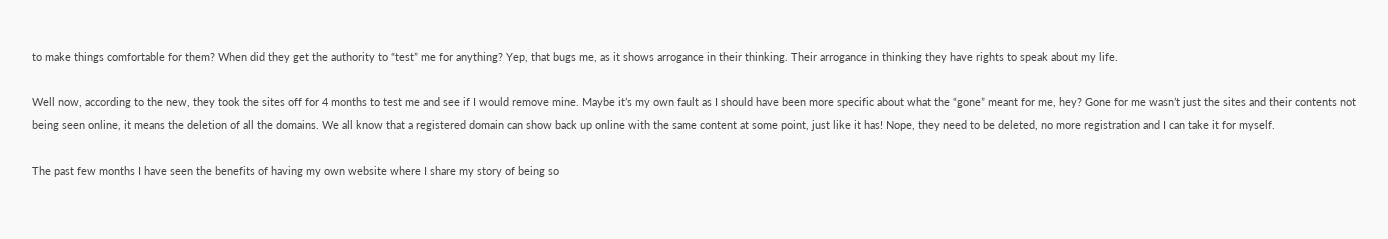to make things comfortable for them? When did they get the authority to “test” me for anything? Yep, that bugs me, as it shows arrogance in their thinking. Their arrogance in thinking they have rights to speak about my life.

Well now, according to the new, they took the sites off for 4 months to test me and see if I would remove mine. Maybe it’s my own fault as I should have been more specific about what the “gone” meant for me, hey? Gone for me wasn’t just the sites and their contents not being seen online, it means the deletion of all the domains. We all know that a registered domain can show back up online with the same content at some point, just like it has! Nope, they need to be deleted, no more registration and I can take it for myself.

The past few months I have seen the benefits of having my own website where I share my story of being so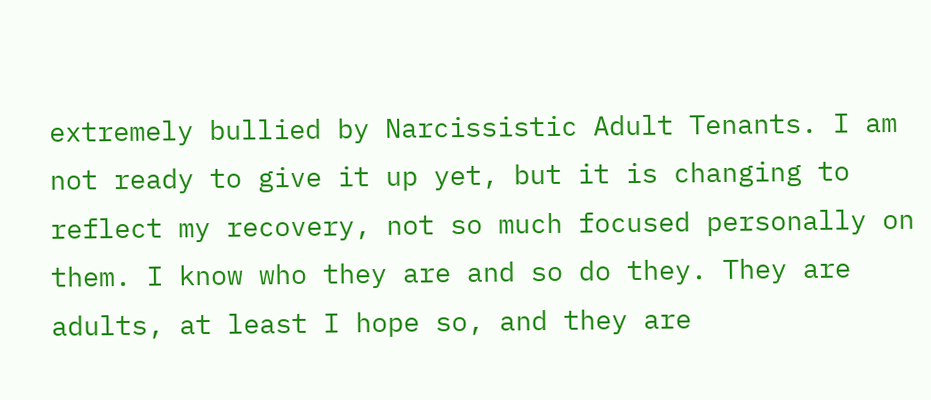extremely bullied by Narcissistic Adult Tenants. I am not ready to give it up yet, but it is changing to reflect my recovery, not so much focused personally on them. I know who they are and so do they. They are adults, at least I hope so, and they are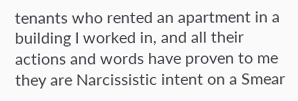tenants who rented an apartment in a building I worked in, and all their actions and words have proven to me they are Narcissistic intent on a Smear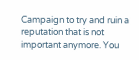Campaign to try and ruin a reputation that is not important anymore. You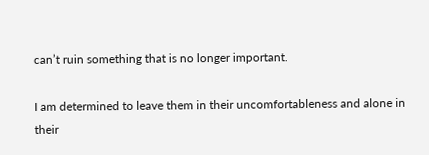can’t ruin something that is no longer important.

I am determined to leave them in their uncomfortableness and alone in their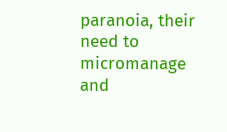paranoia, their need to micromanage and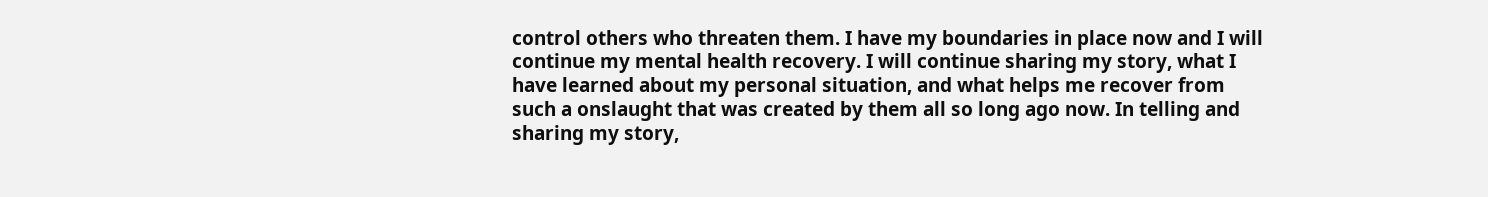control others who threaten them. I have my boundaries in place now and I will continue my mental health recovery. I will continue sharing my story, what I have learned about my personal situation, and what helps me recover from such a onslaught that was created by them all so long ago now. In telling and sharing my story,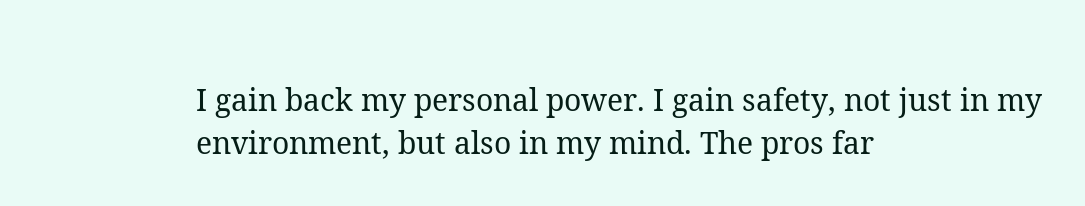I gain back my personal power. I gain safety, not just in my environment, but also in my mind. The pros far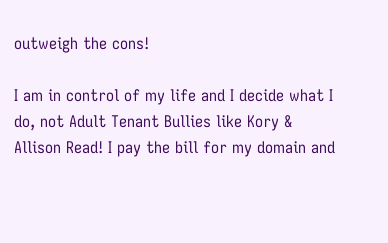outweigh the cons!

I am in control of my life and I decide what I do, not Adult Tenant Bullies like Kory & Allison Read! I pay the bill for my domain and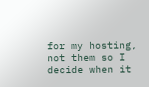for my hosting, not them so I decide when it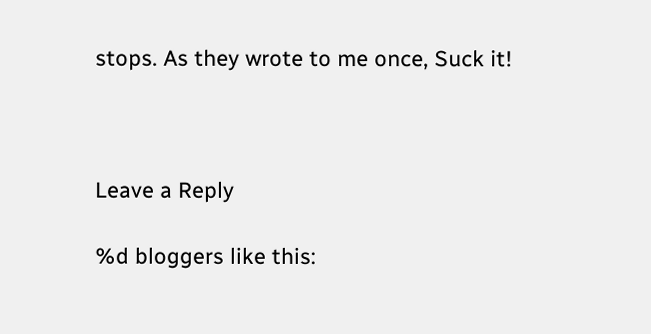stops. As they wrote to me once, Suck it!



Leave a Reply

%d bloggers like this: